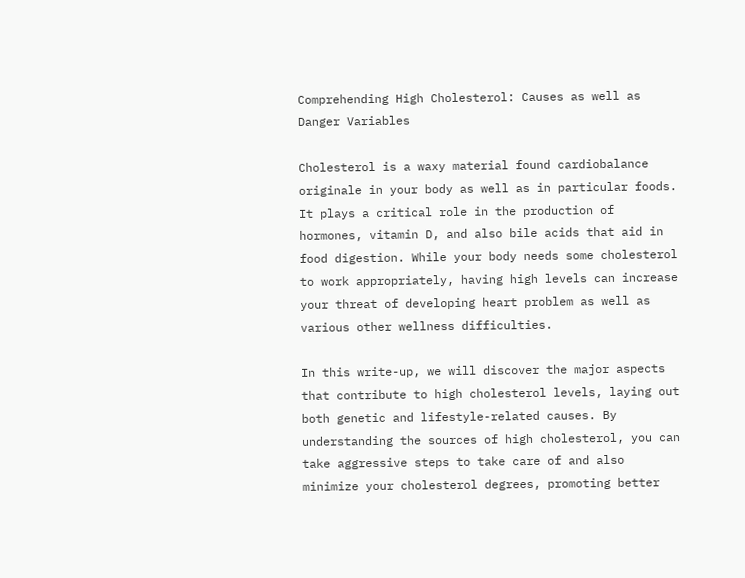Comprehending High Cholesterol: Causes as well as Danger Variables

Cholesterol is a waxy material found cardiobalance originale in your body as well as in particular foods. It plays a critical role in the production of hormones, vitamin D, and also bile acids that aid in food digestion. While your body needs some cholesterol to work appropriately, having high levels can increase your threat of developing heart problem as well as various other wellness difficulties.

In this write-up, we will discover the major aspects that contribute to high cholesterol levels, laying out both genetic and lifestyle-related causes. By understanding the sources of high cholesterol, you can take aggressive steps to take care of and also minimize your cholesterol degrees, promoting better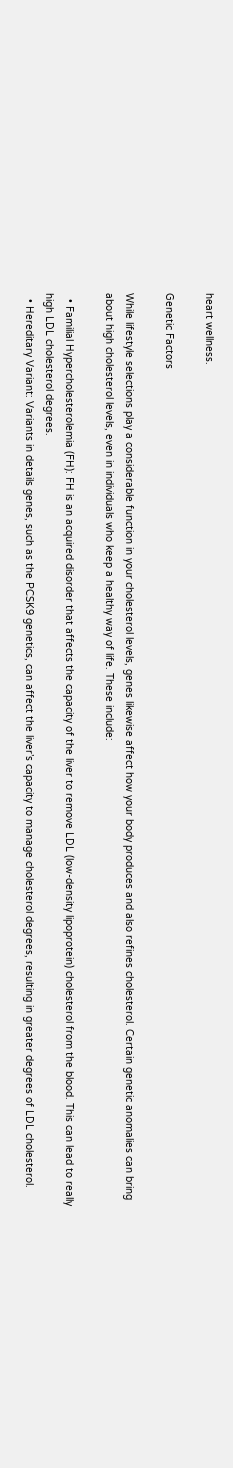heart wellness.

Genetic Factors

While lifestyle selections play a considerable function in your cholesterol levels, genes likewise affect how your body produces and also refines cholesterol. Certain genetic anomalies can bring about high cholesterol levels, even in individuals who keep a healthy way of life. These include:

  • Familial Hypercholesterolemia (FH): FH is an acquired disorder that affects the capacity of the liver to remove LDL (low-density lipoprotein) cholesterol from the blood. This can lead to really high LDL cholesterol degrees.
  • Hereditary Variant: Variants in details genes, such as the PCSK9 genetics, can affect the liver’s capacity to manage cholesterol degrees, resulting in greater degrees of LDL cholesterol.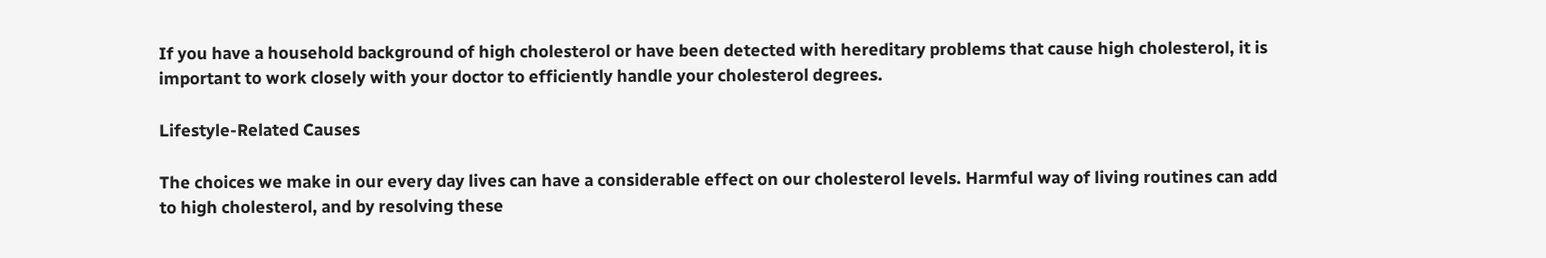If you have a household background of high cholesterol or have been detected with hereditary problems that cause high cholesterol, it is important to work closely with your doctor to efficiently handle your cholesterol degrees.

Lifestyle-Related Causes

The choices we make in our every day lives can have a considerable effect on our cholesterol levels. Harmful way of living routines can add to high cholesterol, and by resolving these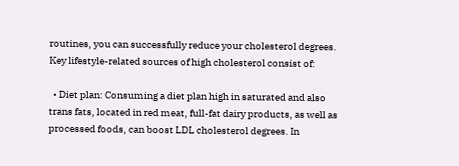routines, you can successfully reduce your cholesterol degrees. Key lifestyle-related sources of high cholesterol consist of:

  • Diet plan: Consuming a diet plan high in saturated and also trans fats, located in red meat, full-fat dairy products, as well as processed foods, can boost LDL cholesterol degrees. In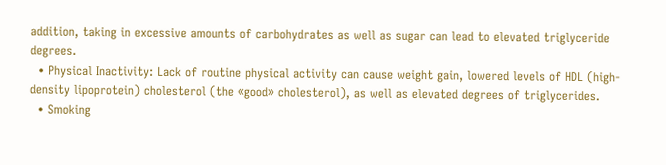addition, taking in excessive amounts of carbohydrates as well as sugar can lead to elevated triglyceride degrees.
  • Physical Inactivity: Lack of routine physical activity can cause weight gain, lowered levels of HDL (high-density lipoprotein) cholesterol (the «good» cholesterol), as well as elevated degrees of triglycerides.
  • Smoking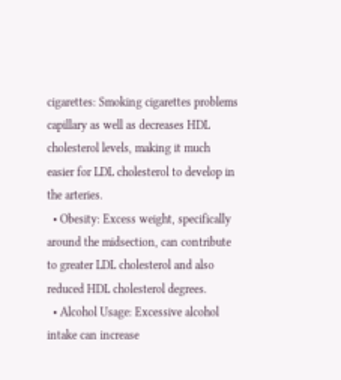cigarettes: Smoking cigarettes problems capillary as well as decreases HDL cholesterol levels, making it much easier for LDL cholesterol to develop in the arteries.
  • Obesity: Excess weight, specifically around the midsection, can contribute to greater LDL cholesterol and also reduced HDL cholesterol degrees.
  • Alcohol Usage: Excessive alcohol intake can increase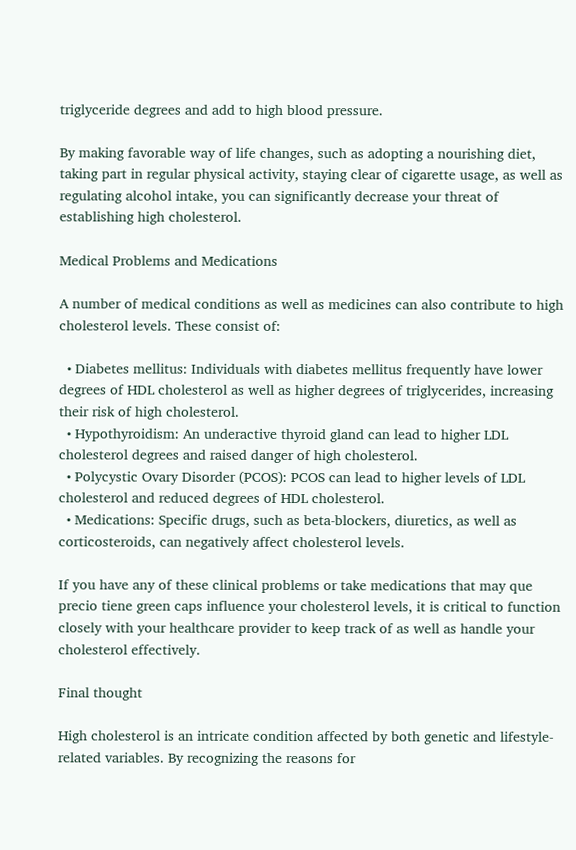triglyceride degrees and add to high blood pressure.

By making favorable way of life changes, such as adopting a nourishing diet, taking part in regular physical activity, staying clear of cigarette usage, as well as regulating alcohol intake, you can significantly decrease your threat of establishing high cholesterol.

Medical Problems and Medications

A number of medical conditions as well as medicines can also contribute to high cholesterol levels. These consist of:

  • Diabetes mellitus: Individuals with diabetes mellitus frequently have lower degrees of HDL cholesterol as well as higher degrees of triglycerides, increasing their risk of high cholesterol.
  • Hypothyroidism: An underactive thyroid gland can lead to higher LDL cholesterol degrees and raised danger of high cholesterol.
  • Polycystic Ovary Disorder (PCOS): PCOS can lead to higher levels of LDL cholesterol and reduced degrees of HDL cholesterol.
  • Medications: Specific drugs, such as beta-blockers, diuretics, as well as corticosteroids, can negatively affect cholesterol levels.

If you have any of these clinical problems or take medications that may que precio tiene green caps influence your cholesterol levels, it is critical to function closely with your healthcare provider to keep track of as well as handle your cholesterol effectively.

Final thought

High cholesterol is an intricate condition affected by both genetic and lifestyle-related variables. By recognizing the reasons for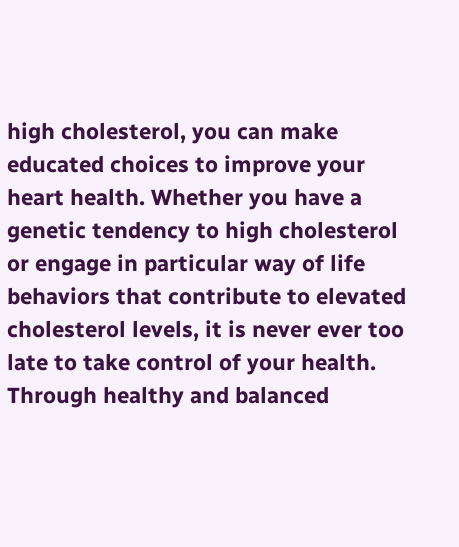high cholesterol, you can make educated choices to improve your heart health. Whether you have a genetic tendency to high cholesterol or engage in particular way of life behaviors that contribute to elevated cholesterol levels, it is never ever too late to take control of your health. Through healthy and balanced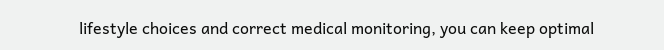lifestyle choices and correct medical monitoring, you can keep optimal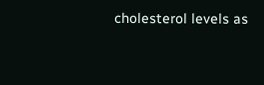cholesterol levels as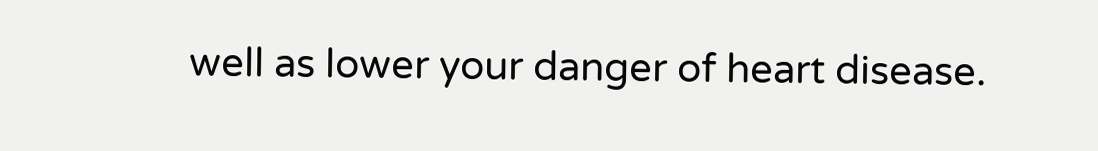well as lower your danger of heart disease.